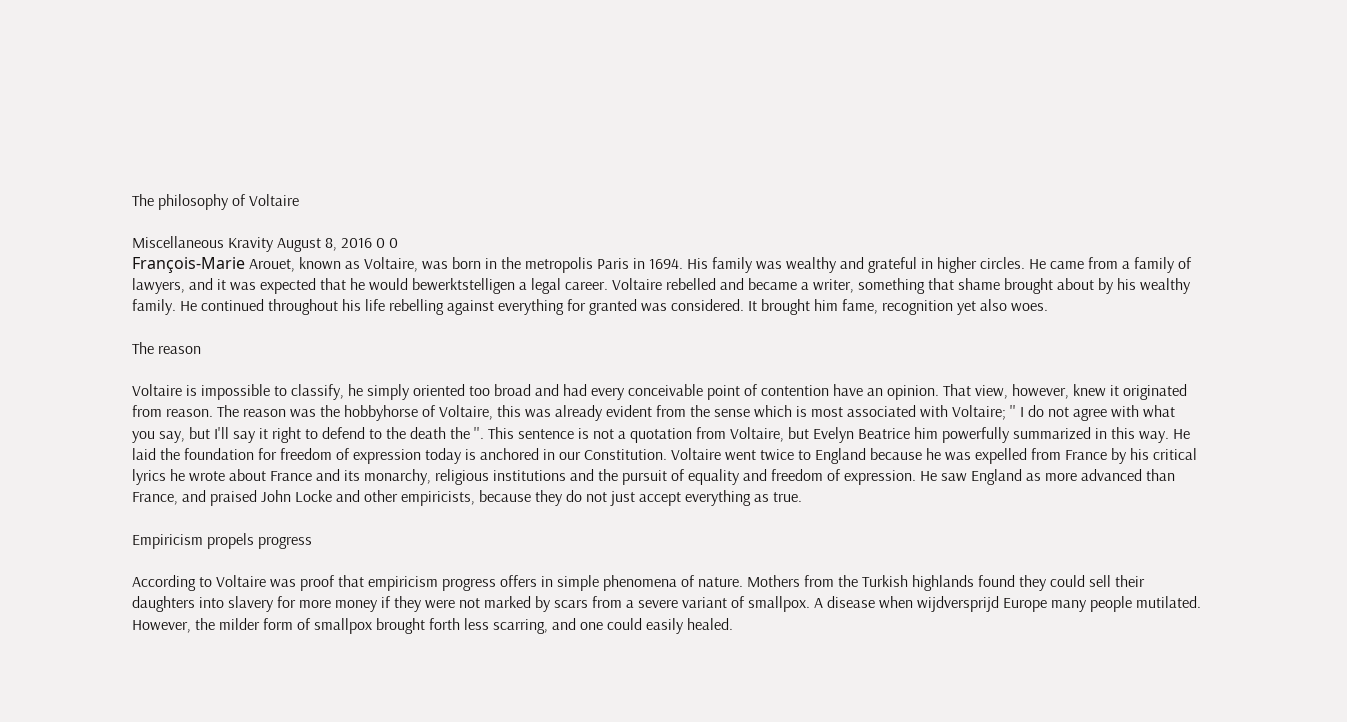The philosophy of Voltaire

Miscellaneous Kravity August 8, 2016 0 0
François-Marie Arouet, known as Voltaire, was born in the metropolis Paris in 1694. His family was wealthy and grateful in higher circles. He came from a family of lawyers, and it was expected that he would bewerktstelligen a legal career. Voltaire rebelled and became a writer, something that shame brought about by his wealthy family. He continued throughout his life rebelling against everything for granted was considered. It brought him fame, recognition yet also woes.

The reason

Voltaire is impossible to classify, he simply oriented too broad and had every conceivable point of contention have an opinion. That view, however, knew it originated from reason. The reason was the hobbyhorse of Voltaire, this was already evident from the sense which is most associated with Voltaire; '' I do not agree with what you say, but I'll say it right to defend to the death the ''. This sentence is not a quotation from Voltaire, but Evelyn Beatrice him powerfully summarized in this way. He laid the foundation for freedom of expression today is anchored in our Constitution. Voltaire went twice to England because he was expelled from France by his critical lyrics he wrote about France and its monarchy, religious institutions and the pursuit of equality and freedom of expression. He saw England as more advanced than France, and praised John Locke and other empiricists, because they do not just accept everything as true.

Empiricism propels progress

According to Voltaire was proof that empiricism progress offers in simple phenomena of nature. Mothers from the Turkish highlands found they could sell their daughters into slavery for more money if they were not marked by scars from a severe variant of smallpox. A disease when wijdversprijd Europe many people mutilated. However, the milder form of smallpox brought forth less scarring, and one could easily healed.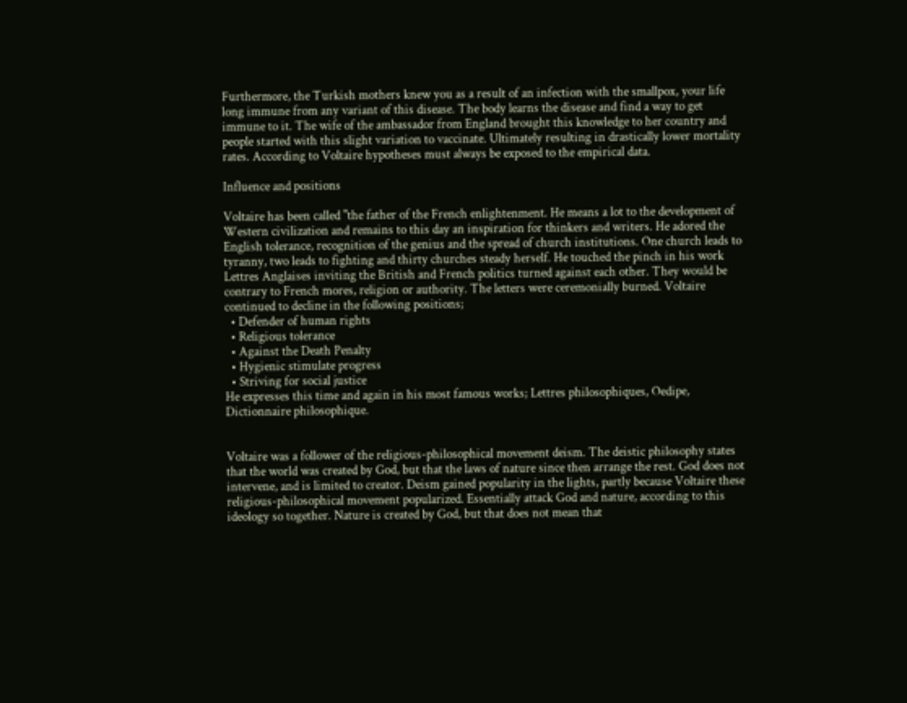Furthermore, the Turkish mothers knew you as a result of an infection with the smallpox, your life long immune from any variant of this disease. The body learns the disease and find a way to get immune to it. The wife of the ambassador from England brought this knowledge to her country and people started with this slight variation to vaccinate. Ultimately resulting in drastically lower mortality rates. According to Voltaire hypotheses must always be exposed to the empirical data.

Influence and positions

Voltaire has been called "the father of the French enlightenment. He means a lot to the development of Western civilization and remains to this day an inspiration for thinkers and writers. He adored the English tolerance, recognition of the genius and the spread of church institutions. One church leads to tyranny, two leads to fighting and thirty churches steady herself. He touched the pinch in his work Lettres Anglaises inviting the British and French politics turned against each other. They would be contrary to French mores, religion or authority. The letters were ceremonially burned. Voltaire continued to decline in the following positions;
  • Defender of human rights
  • Religious tolerance
  • Against the Death Penalty
  • Hygienic stimulate progress
  • Striving for social justice
He expresses this time and again in his most famous works; Lettres philosophiques, Oedipe, Dictionnaire philosophique.


Voltaire was a follower of the religious-philosophical movement deism. The deistic philosophy states that the world was created by God, but that the laws of nature since then arrange the rest. God does not intervene, and is limited to creator. Deism gained popularity in the lights, partly because Voltaire these religious-philosophical movement popularized. Essentially attack God and nature, according to this ideology so together. Nature is created by God, but that does not mean that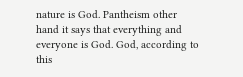nature is God. Pantheism other hand it says that everything and everyone is God. God, according to this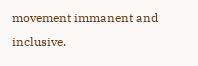movement immanent and inclusive.